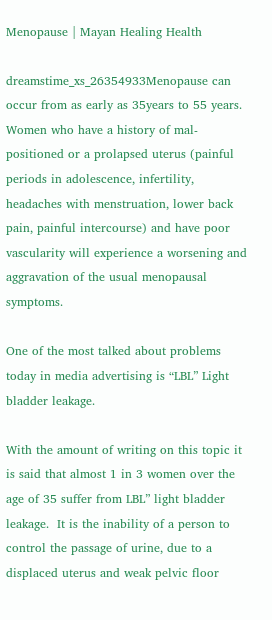Menopause | Mayan Healing Health

dreamstime_xs_26354933Menopause can occur from as early as 35years to 55 years.  Women who have a history of mal-positioned or a prolapsed uterus (painful periods in adolescence, infertility, headaches with menstruation, lower back pain, painful intercourse) and have poor vascularity will experience a worsening and aggravation of the usual menopausal symptoms.

One of the most talked about problems today in media advertising is “LBL” Light bladder leakage.

With the amount of writing on this topic it is said that almost 1 in 3 women over the age of 35 suffer from LBL” light bladder leakage.  It is the inability of a person to control the passage of urine, due to a displaced uterus and weak pelvic floor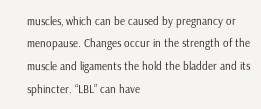muscles, which can be caused by pregnancy or menopause. Changes occur in the strength of the muscle and ligaments the hold the bladder and its sphincter. “LBL” can have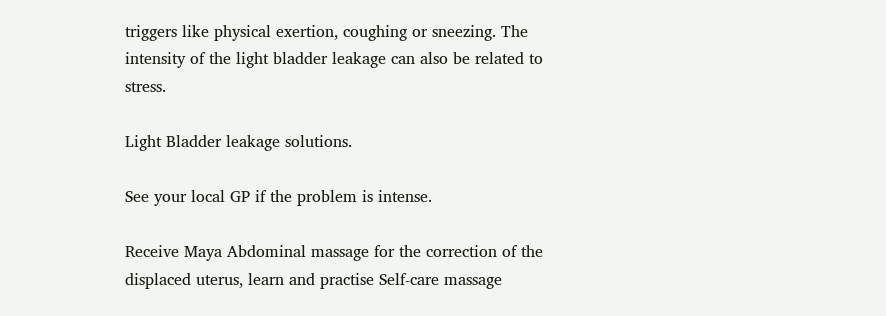triggers like physical exertion, coughing or sneezing. The intensity of the light bladder leakage can also be related to stress.

Light Bladder leakage solutions.

See your local GP if the problem is intense.

Receive Maya Abdominal massage for the correction of the displaced uterus, learn and practise Self-care massage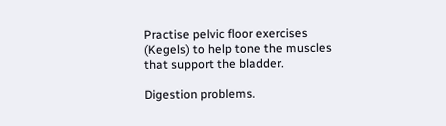Practise pelvic floor exercises (Kegels) to help tone the muscles that support the bladder.

Digestion problems.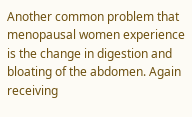Another common problem that menopausal women experience is the change in digestion and bloating of the abdomen. Again receiving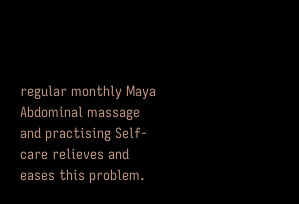regular monthly Maya Abdominal massage and practising Self-care relieves and eases this problem.